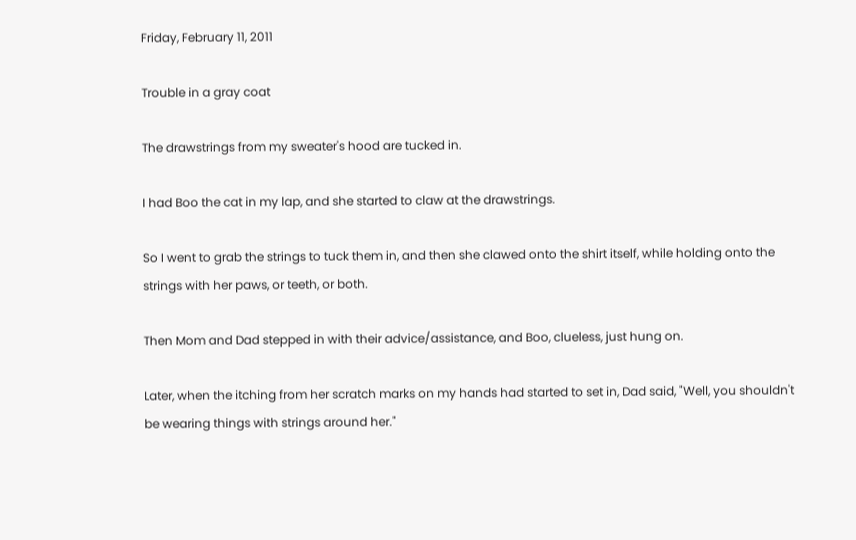Friday, February 11, 2011

Trouble in a gray coat

The drawstrings from my sweater's hood are tucked in.

I had Boo the cat in my lap, and she started to claw at the drawstrings.

So I went to grab the strings to tuck them in, and then she clawed onto the shirt itself, while holding onto the strings with her paws, or teeth, or both.

Then Mom and Dad stepped in with their advice/assistance, and Boo, clueless, just hung on.

Later, when the itching from her scratch marks on my hands had started to set in, Dad said, "Well, you shouldn't be wearing things with strings around her."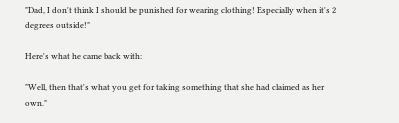"Dad, I don't think I should be punished for wearing clothing! Especially when it's 2 degrees outside!"

Here's what he came back with:

"Well, then that's what you get for taking something that she had claimed as her own."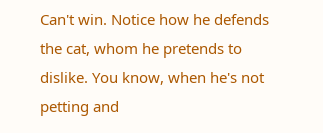Can't win. Notice how he defends the cat, whom he pretends to dislike. You know, when he's not petting and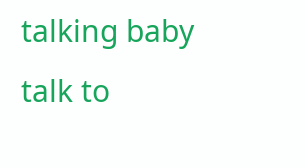talking baby talk to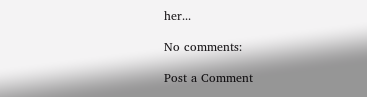her...

No comments:

Post a Comment